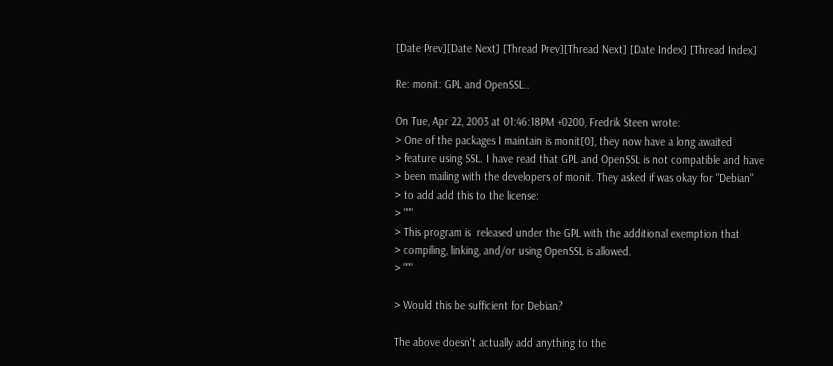[Date Prev][Date Next] [Thread Prev][Thread Next] [Date Index] [Thread Index]

Re: monit: GPL and OpenSSL..

On Tue, Apr 22, 2003 at 01:46:18PM +0200, Fredrik Steen wrote:
> One of the packages I maintain is monit[0], they now have a long awaited
> feature using SSL. I have read that GPL and OpenSSL is not compatible and have
> been mailing with the developers of monit. They asked if was okay for "Debian"
> to add add this to the license:
> """
> This program is  released under the GPL with the additional exemption that
> compiling, linking, and/or using OpenSSL is allowed.
> """

> Would this be sufficient for Debian?

The above doesn't actually add anything to the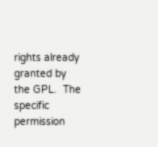rights already granted by
the GPL.  The specific permission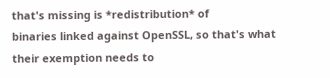that's missing is *redistribution* of
binaries linked against OpenSSL, so that's what their exemption needs to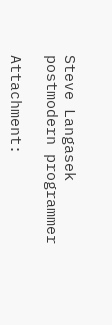Steve Langasek
postmodern programmer

Attachment: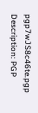pgp7wJS8c46te.pgp
Description: PGP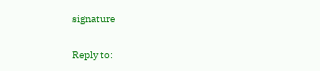signature

Reply to: